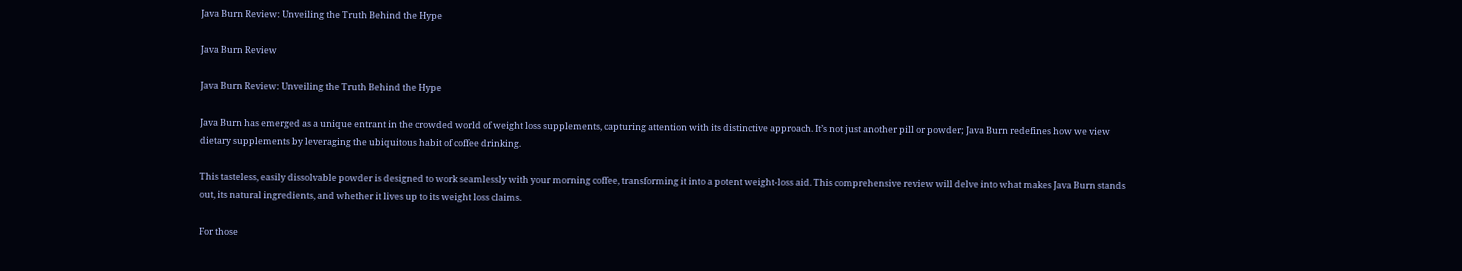Java Burn Review: Unveiling the Truth Behind the Hype

Java Burn Review

Java Burn Review: Unveiling the Truth Behind the Hype

Java Burn has emerged as a unique entrant in the crowded world of weight loss supplements, capturing attention with its distinctive approach. It’s not just another pill or powder; Java Burn redefines how we view dietary supplements by leveraging the ubiquitous habit of coffee drinking.

This tasteless, easily dissolvable powder is designed to work seamlessly with your morning coffee, transforming it into a potent weight-loss aid. This comprehensive review will delve into what makes Java Burn stands out, its natural ingredients, and whether it lives up to its weight loss claims.

For those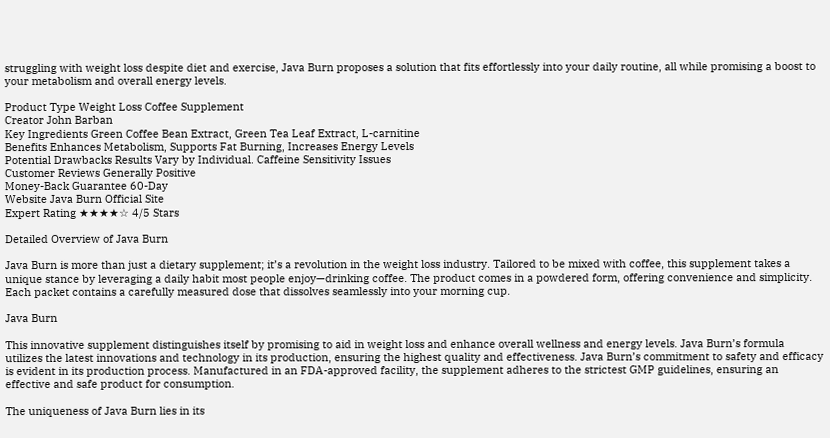struggling with weight loss despite diet and exercise, Java Burn proposes a solution that fits effortlessly into your daily routine, all while promising a boost to your metabolism and overall energy levels.

Product Type Weight Loss Coffee Supplement
Creator John Barban
Key Ingredients Green Coffee Bean Extract, Green Tea Leaf Extract, L-carnitine
Benefits Enhances Metabolism, Supports Fat Burning, Increases Energy Levels
Potential Drawbacks Results Vary by Individual. Caffeine Sensitivity Issues
Customer Reviews Generally Positive
Money-Back Guarantee 60-Day
Website Java Burn Official Site
Expert Rating ★★★★☆ 4/5 Stars

Detailed Overview of Java Burn

Java Burn is more than just a dietary supplement; it’s a revolution in the weight loss industry. Tailored to be mixed with coffee, this supplement takes a unique stance by leveraging a daily habit most people enjoy—drinking coffee. The product comes in a powdered form, offering convenience and simplicity. Each packet contains a carefully measured dose that dissolves seamlessly into your morning cup.

Java Burn

This innovative supplement distinguishes itself by promising to aid in weight loss and enhance overall wellness and energy levels. Java Burn’s formula utilizes the latest innovations and technology in its production, ensuring the highest quality and effectiveness. Java Burn’s commitment to safety and efficacy is evident in its production process. Manufactured in an FDA-approved facility, the supplement adheres to the strictest GMP guidelines, ensuring an effective and safe product for consumption.

The uniqueness of Java Burn lies in its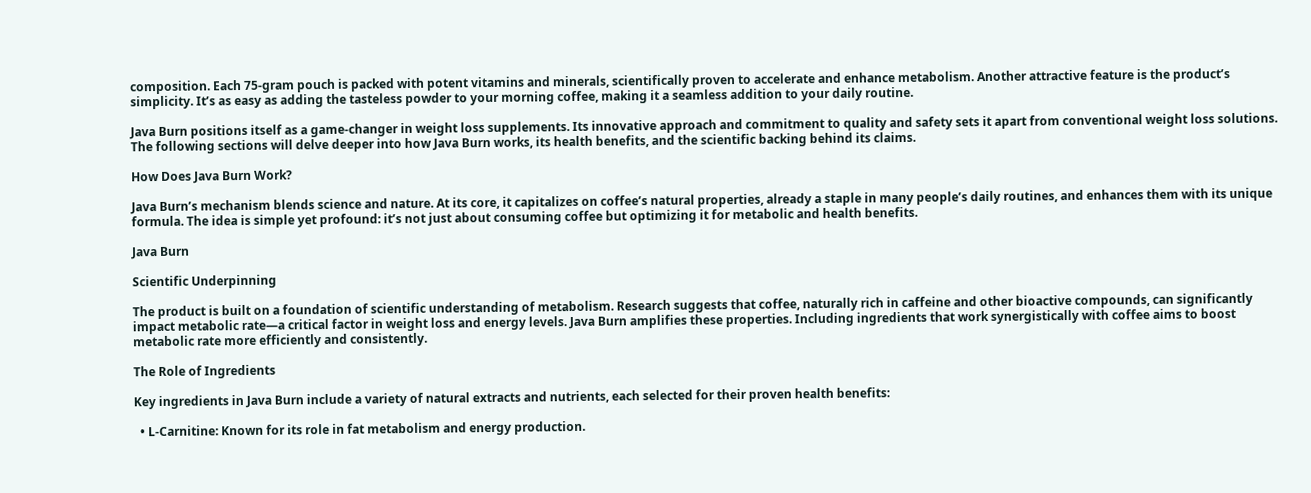composition. Each 75-gram pouch is packed with potent vitamins and minerals, scientifically proven to accelerate and enhance metabolism. Another attractive feature is the product’s simplicity. It’s as easy as adding the tasteless powder to your morning coffee, making it a seamless addition to your daily routine.

Java Burn positions itself as a game-changer in weight loss supplements. Its innovative approach and commitment to quality and safety sets it apart from conventional weight loss solutions. The following sections will delve deeper into how Java Burn works, its health benefits, and the scientific backing behind its claims.

How Does Java Burn Work?

Java Burn’s mechanism blends science and nature. At its core, it capitalizes on coffee’s natural properties, already a staple in many people’s daily routines, and enhances them with its unique formula. The idea is simple yet profound: it’s not just about consuming coffee but optimizing it for metabolic and health benefits.

Java Burn

Scientific Underpinning

The product is built on a foundation of scientific understanding of metabolism. Research suggests that coffee, naturally rich in caffeine and other bioactive compounds, can significantly impact metabolic rate—a critical factor in weight loss and energy levels. Java Burn amplifies these properties. Including ingredients that work synergistically with coffee aims to boost metabolic rate more efficiently and consistently.

The Role of Ingredients

Key ingredients in Java Burn include a variety of natural extracts and nutrients, each selected for their proven health benefits:

  • L-Carnitine: Known for its role in fat metabolism and energy production.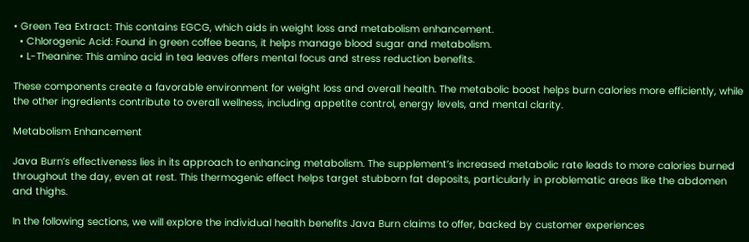• Green Tea Extract: This contains EGCG, which aids in weight loss and metabolism enhancement.
  • Chlorogenic Acid: Found in green coffee beans, it helps manage blood sugar and metabolism.
  • L-Theanine: This amino acid in tea leaves offers mental focus and stress reduction benefits.

These components create a favorable environment for weight loss and overall health. The metabolic boost helps burn calories more efficiently, while the other ingredients contribute to overall wellness, including appetite control, energy levels, and mental clarity.

Metabolism Enhancement

Java Burn’s effectiveness lies in its approach to enhancing metabolism. The supplement’s increased metabolic rate leads to more calories burned throughout the day, even at rest. This thermogenic effect helps target stubborn fat deposits, particularly in problematic areas like the abdomen and thighs.

In the following sections, we will explore the individual health benefits Java Burn claims to offer, backed by customer experiences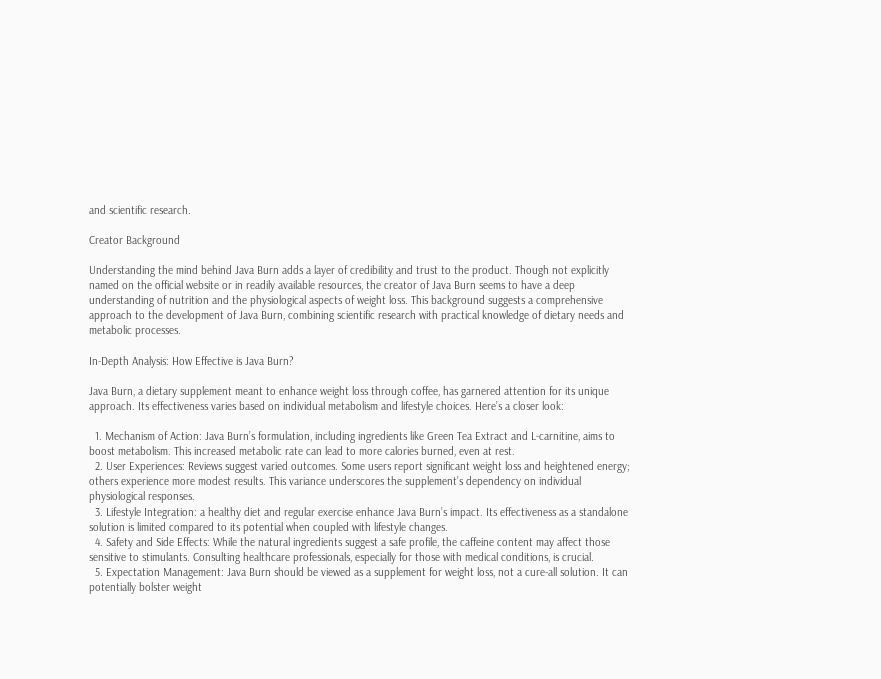and scientific research.

Creator Background

Understanding the mind behind Java Burn adds a layer of credibility and trust to the product. Though not explicitly named on the official website or in readily available resources, the creator of Java Burn seems to have a deep understanding of nutrition and the physiological aspects of weight loss. This background suggests a comprehensive approach to the development of Java Burn, combining scientific research with practical knowledge of dietary needs and metabolic processes.

In-Depth Analysis: How Effective is Java Burn?

Java Burn, a dietary supplement meant to enhance weight loss through coffee, has garnered attention for its unique approach. Its effectiveness varies based on individual metabolism and lifestyle choices. Here’s a closer look:

  1. Mechanism of Action: Java Burn’s formulation, including ingredients like Green Tea Extract and L-carnitine, aims to boost metabolism. This increased metabolic rate can lead to more calories burned, even at rest.
  2. User Experiences: Reviews suggest varied outcomes. Some users report significant weight loss and heightened energy; others experience more modest results. This variance underscores the supplement’s dependency on individual physiological responses.
  3. Lifestyle Integration: a healthy diet and regular exercise enhance Java Burn’s impact. Its effectiveness as a standalone solution is limited compared to its potential when coupled with lifestyle changes.
  4. Safety and Side Effects: While the natural ingredients suggest a safe profile, the caffeine content may affect those sensitive to stimulants. Consulting healthcare professionals, especially for those with medical conditions, is crucial.
  5. Expectation Management: Java Burn should be viewed as a supplement for weight loss, not a cure-all solution. It can potentially bolster weight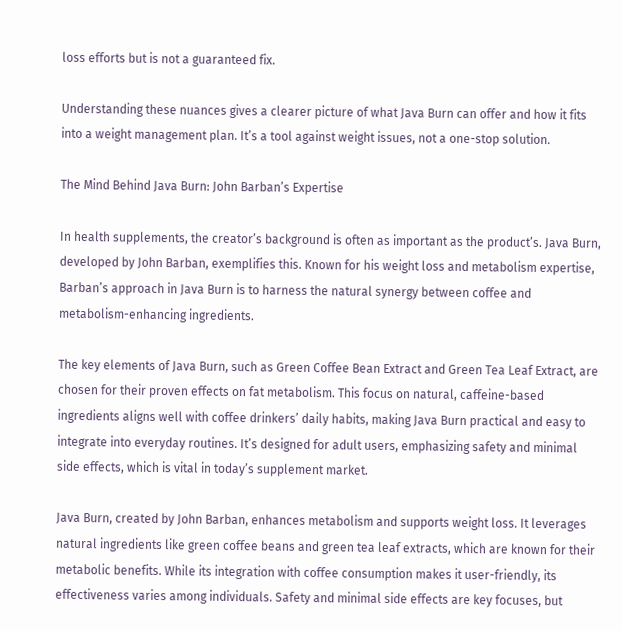loss efforts but is not a guaranteed fix.

Understanding these nuances gives a clearer picture of what Java Burn can offer and how it fits into a weight management plan. It’s a tool against weight issues, not a one-stop solution.

The Mind Behind Java Burn: John Barban’s Expertise

In health supplements, the creator’s background is often as important as the product’s. Java Burn, developed by John Barban, exemplifies this. Known for his weight loss and metabolism expertise, Barban’s approach in Java Burn is to harness the natural synergy between coffee and metabolism-enhancing ingredients.

The key elements of Java Burn, such as Green Coffee Bean Extract and Green Tea Leaf Extract, are chosen for their proven effects on fat metabolism. This focus on natural, caffeine-based ingredients aligns well with coffee drinkers’ daily habits, making Java Burn practical and easy to integrate into everyday routines. It’s designed for adult users, emphasizing safety and minimal side effects, which is vital in today’s supplement market.

Java Burn, created by John Barban, enhances metabolism and supports weight loss. It leverages natural ingredients like green coffee beans and green tea leaf extracts, which are known for their metabolic benefits. While its integration with coffee consumption makes it user-friendly, its effectiveness varies among individuals. Safety and minimal side effects are key focuses, but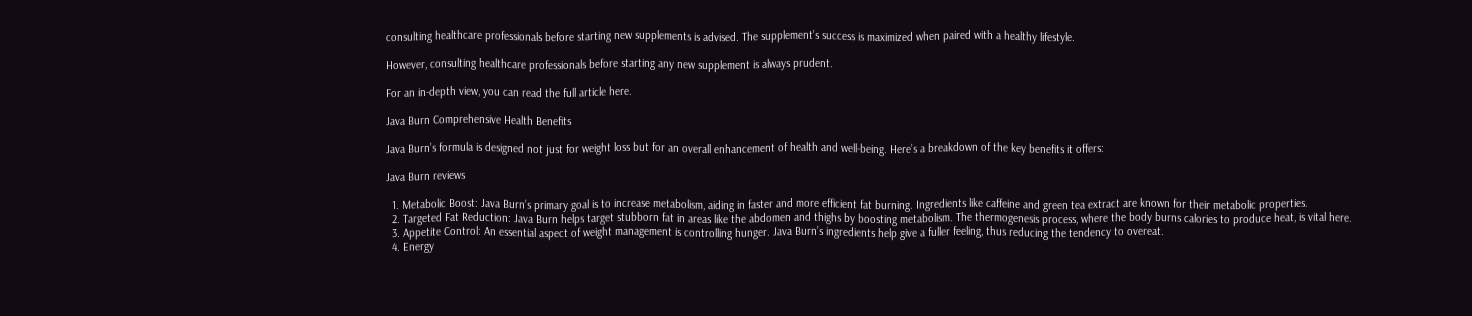consulting healthcare professionals before starting new supplements is advised. The supplement’s success is maximized when paired with a healthy lifestyle.

However, consulting healthcare professionals before starting any new supplement is always prudent.

For an in-depth view, you can read the full article here.

Java Burn Comprehensive Health Benefits

Java Burn’s formula is designed not just for weight loss but for an overall enhancement of health and well-being. Here’s a breakdown of the key benefits it offers:

Java Burn reviews

  1. Metabolic Boost: Java Burn’s primary goal is to increase metabolism, aiding in faster and more efficient fat burning. Ingredients like caffeine and green tea extract are known for their metabolic properties.
  2. Targeted Fat Reduction: Java Burn helps target stubborn fat in areas like the abdomen and thighs by boosting metabolism. The thermogenesis process, where the body burns calories to produce heat, is vital here.
  3. Appetite Control: An essential aspect of weight management is controlling hunger. Java Burn’s ingredients help give a fuller feeling, thus reducing the tendency to overeat.
  4. Energy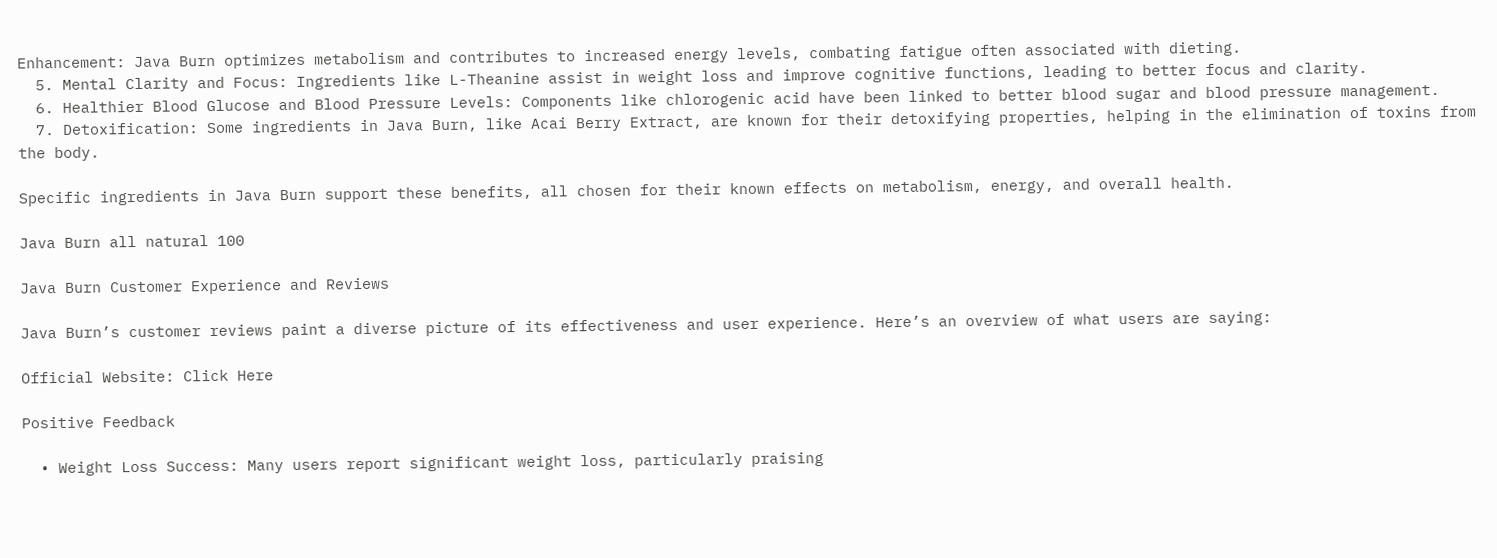Enhancement: Java Burn optimizes metabolism and contributes to increased energy levels, combating fatigue often associated with dieting.
  5. Mental Clarity and Focus: Ingredients like L-Theanine assist in weight loss and improve cognitive functions, leading to better focus and clarity.
  6. Healthier Blood Glucose and Blood Pressure Levels: Components like chlorogenic acid have been linked to better blood sugar and blood pressure management.
  7. Detoxification: Some ingredients in Java Burn, like Acai Berry Extract, are known for their detoxifying properties, helping in the elimination of toxins from the body.

Specific ingredients in Java Burn support these benefits, all chosen for their known effects on metabolism, energy, and overall health.

Java Burn all natural 100

Java Burn Customer Experience and Reviews

Java Burn’s customer reviews paint a diverse picture of its effectiveness and user experience. Here’s an overview of what users are saying:

Official Website: Click Here

Positive Feedback

  • Weight Loss Success: Many users report significant weight loss, particularly praising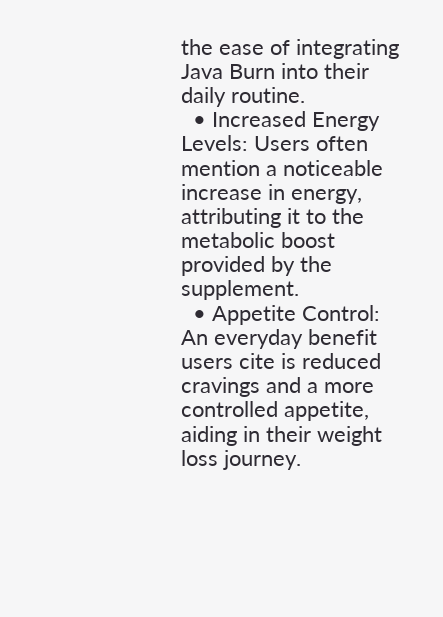the ease of integrating Java Burn into their daily routine.
  • Increased Energy Levels: Users often mention a noticeable increase in energy, attributing it to the metabolic boost provided by the supplement.
  • Appetite Control: An everyday benefit users cite is reduced cravings and a more controlled appetite, aiding in their weight loss journey.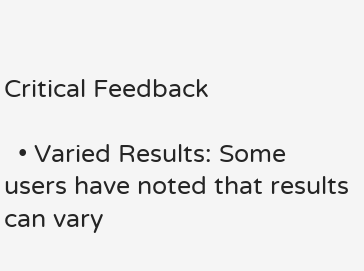Critical Feedback

  • Varied Results: Some users have noted that results can vary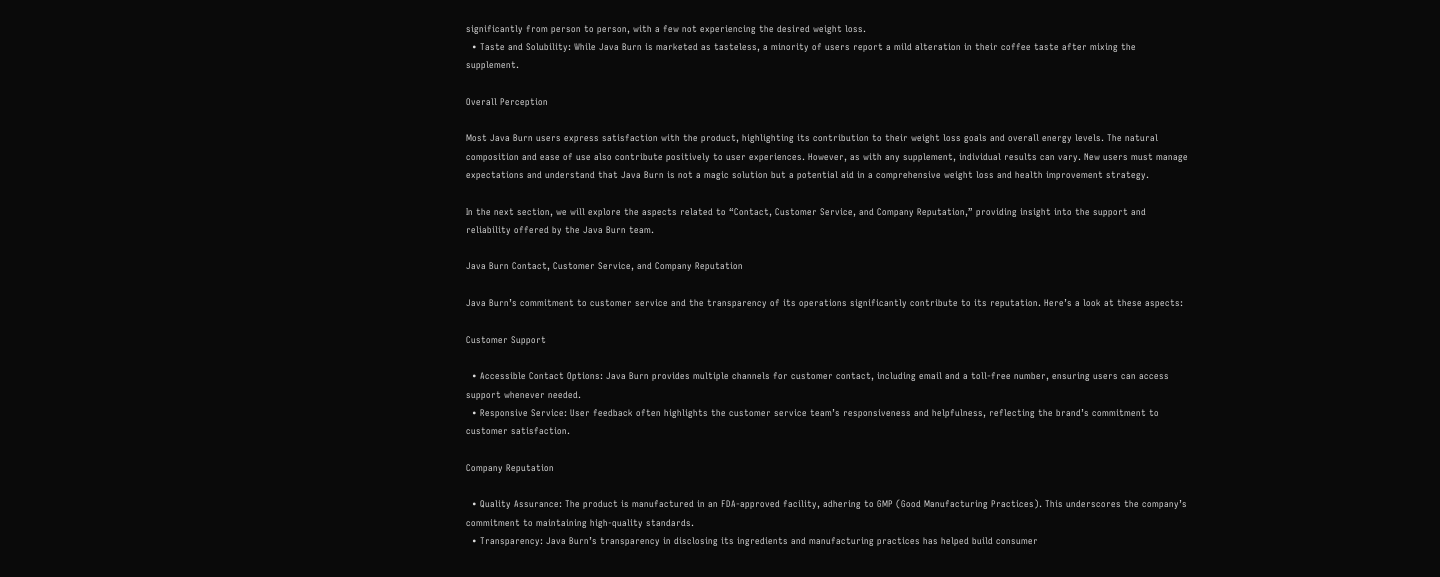significantly from person to person, with a few not experiencing the desired weight loss.
  • Taste and Solubility: While Java Burn is marketed as tasteless, a minority of users report a mild alteration in their coffee taste after mixing the supplement.

Overall Perception

Most Java Burn users express satisfaction with the product, highlighting its contribution to their weight loss goals and overall energy levels. The natural composition and ease of use also contribute positively to user experiences. However, as with any supplement, individual results can vary. New users must manage expectations and understand that Java Burn is not a magic solution but a potential aid in a comprehensive weight loss and health improvement strategy.

In the next section, we will explore the aspects related to “Contact, Customer Service, and Company Reputation,” providing insight into the support and reliability offered by the Java Burn team.

Java Burn Contact, Customer Service, and Company Reputation

Java Burn’s commitment to customer service and the transparency of its operations significantly contribute to its reputation. Here’s a look at these aspects:

Customer Support

  • Accessible Contact Options: Java Burn provides multiple channels for customer contact, including email and a toll-free number, ensuring users can access support whenever needed.
  • Responsive Service: User feedback often highlights the customer service team’s responsiveness and helpfulness, reflecting the brand’s commitment to customer satisfaction.

Company Reputation

  • Quality Assurance: The product is manufactured in an FDA-approved facility, adhering to GMP (Good Manufacturing Practices). This underscores the company’s commitment to maintaining high-quality standards.
  • Transparency: Java Burn’s transparency in disclosing its ingredients and manufacturing practices has helped build consumer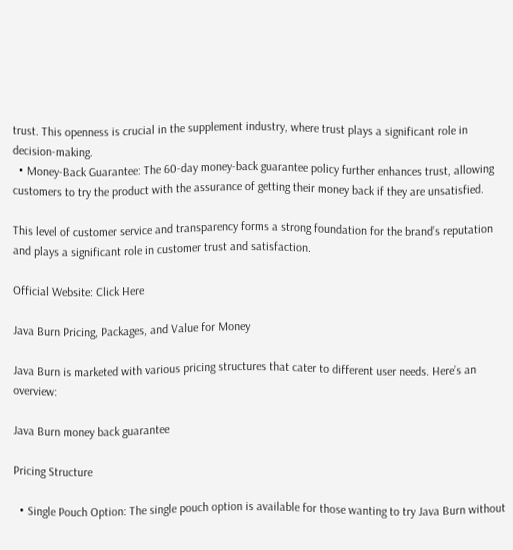trust. This openness is crucial in the supplement industry, where trust plays a significant role in decision-making.
  • Money-Back Guarantee: The 60-day money-back guarantee policy further enhances trust, allowing customers to try the product with the assurance of getting their money back if they are unsatisfied.

This level of customer service and transparency forms a strong foundation for the brand’s reputation and plays a significant role in customer trust and satisfaction.

Official Website: Click Here

Java Burn Pricing, Packages, and Value for Money

Java Burn is marketed with various pricing structures that cater to different user needs. Here’s an overview:

Java Burn money back guarantee

Pricing Structure

  • Single Pouch Option: The single pouch option is available for those wanting to try Java Burn without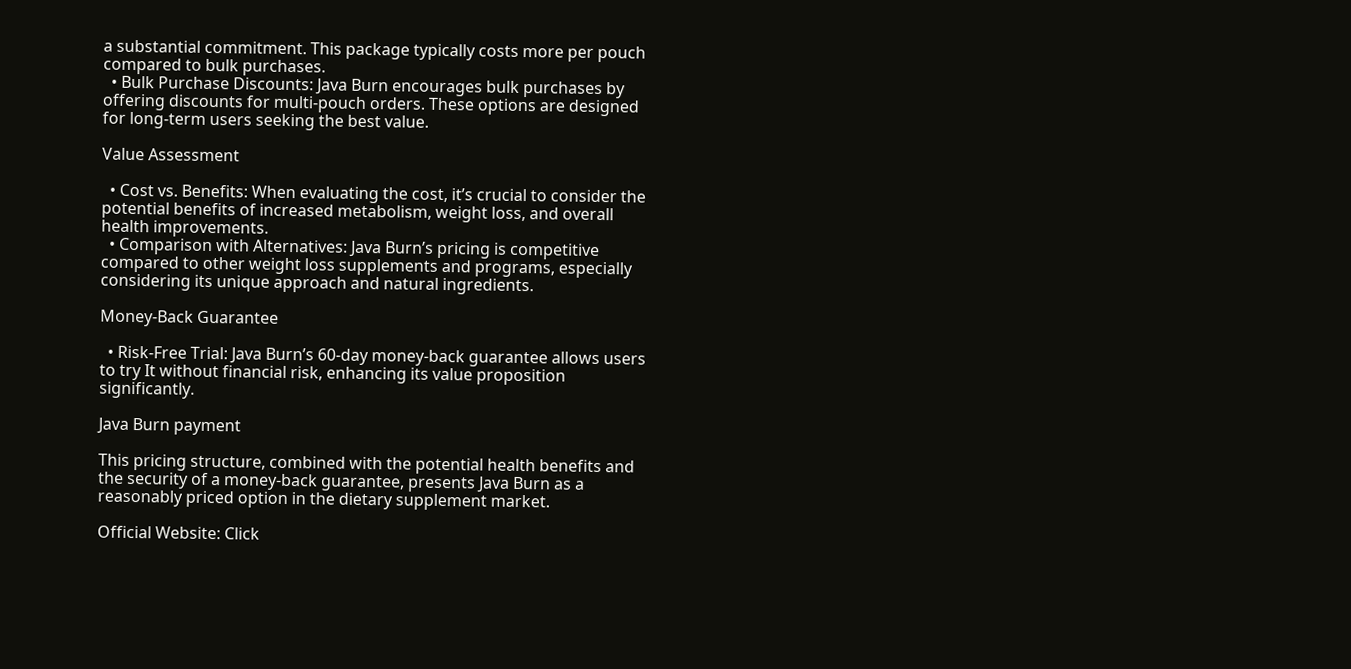a substantial commitment. This package typically costs more per pouch compared to bulk purchases.
  • Bulk Purchase Discounts: Java Burn encourages bulk purchases by offering discounts for multi-pouch orders. These options are designed for long-term users seeking the best value.

Value Assessment

  • Cost vs. Benefits: When evaluating the cost, it’s crucial to consider the potential benefits of increased metabolism, weight loss, and overall health improvements.
  • Comparison with Alternatives: Java Burn’s pricing is competitive compared to other weight loss supplements and programs, especially considering its unique approach and natural ingredients.

Money-Back Guarantee

  • Risk-Free Trial: Java Burn’s 60-day money-back guarantee allows users to try It without financial risk, enhancing its value proposition significantly.

Java Burn payment

This pricing structure, combined with the potential health benefits and the security of a money-back guarantee, presents Java Burn as a reasonably priced option in the dietary supplement market.

Official Website: Click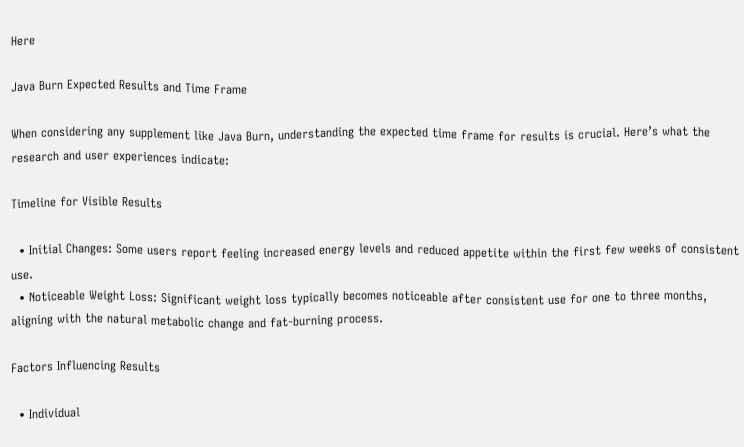Here

Java Burn Expected Results and Time Frame

When considering any supplement like Java Burn, understanding the expected time frame for results is crucial. Here’s what the research and user experiences indicate:

Timeline for Visible Results

  • Initial Changes: Some users report feeling increased energy levels and reduced appetite within the first few weeks of consistent use.
  • Noticeable Weight Loss: Significant weight loss typically becomes noticeable after consistent use for one to three months, aligning with the natural metabolic change and fat-burning process.

Factors Influencing Results

  • Individual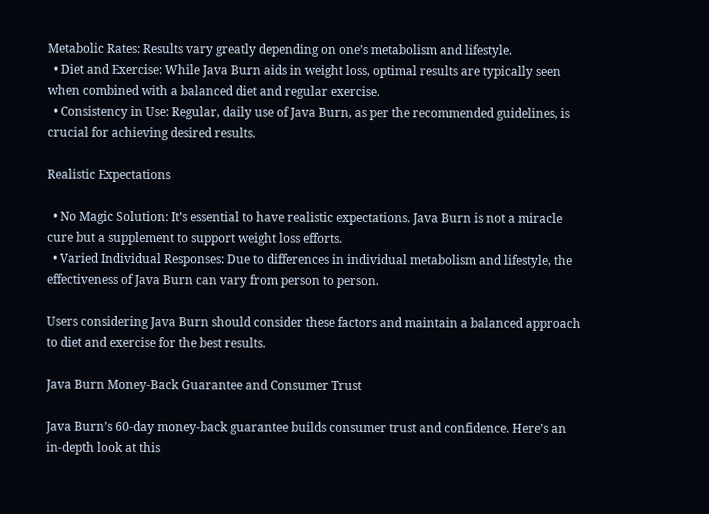Metabolic Rates: Results vary greatly depending on one’s metabolism and lifestyle.
  • Diet and Exercise: While Java Burn aids in weight loss, optimal results are typically seen when combined with a balanced diet and regular exercise.
  • Consistency in Use: Regular, daily use of Java Burn, as per the recommended guidelines, is crucial for achieving desired results.

Realistic Expectations

  • No Magic Solution: It’s essential to have realistic expectations. Java Burn is not a miracle cure but a supplement to support weight loss efforts.
  • Varied Individual Responses: Due to differences in individual metabolism and lifestyle, the effectiveness of Java Burn can vary from person to person.

Users considering Java Burn should consider these factors and maintain a balanced approach to diet and exercise for the best results.

Java Burn Money-Back Guarantee and Consumer Trust

Java Burn’s 60-day money-back guarantee builds consumer trust and confidence. Here’s an in-depth look at this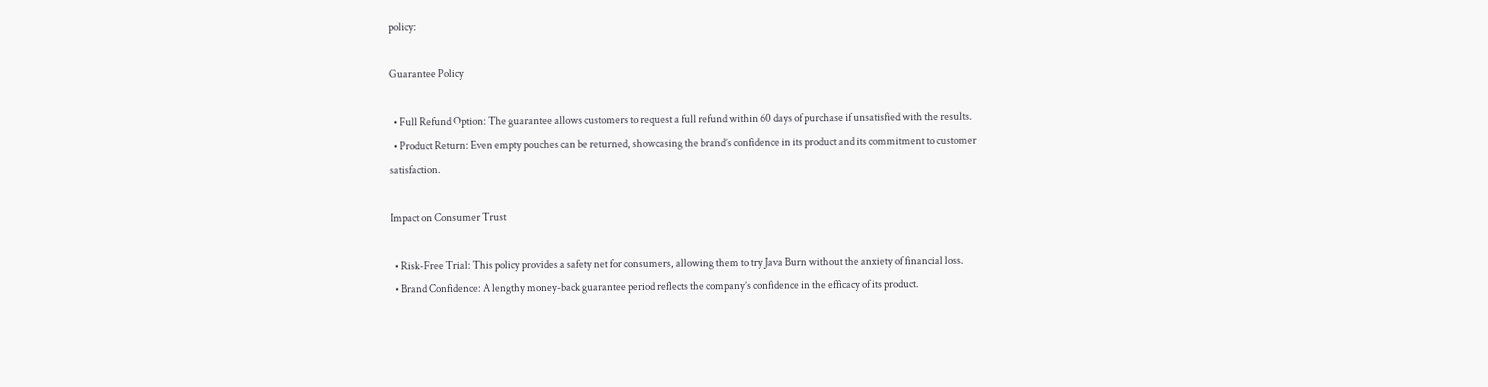policy:

Guarantee Policy

  • Full Refund Option: The guarantee allows customers to request a full refund within 60 days of purchase if unsatisfied with the results.
  • Product Return: Even empty pouches can be returned, showcasing the brand’s confidence in its product and its commitment to customer satisfaction.

Impact on Consumer Trust

  • Risk-Free Trial: This policy provides a safety net for consumers, allowing them to try Java Burn without the anxiety of financial loss.
  • Brand Confidence: A lengthy money-back guarantee period reflects the company’s confidence in the efficacy of its product.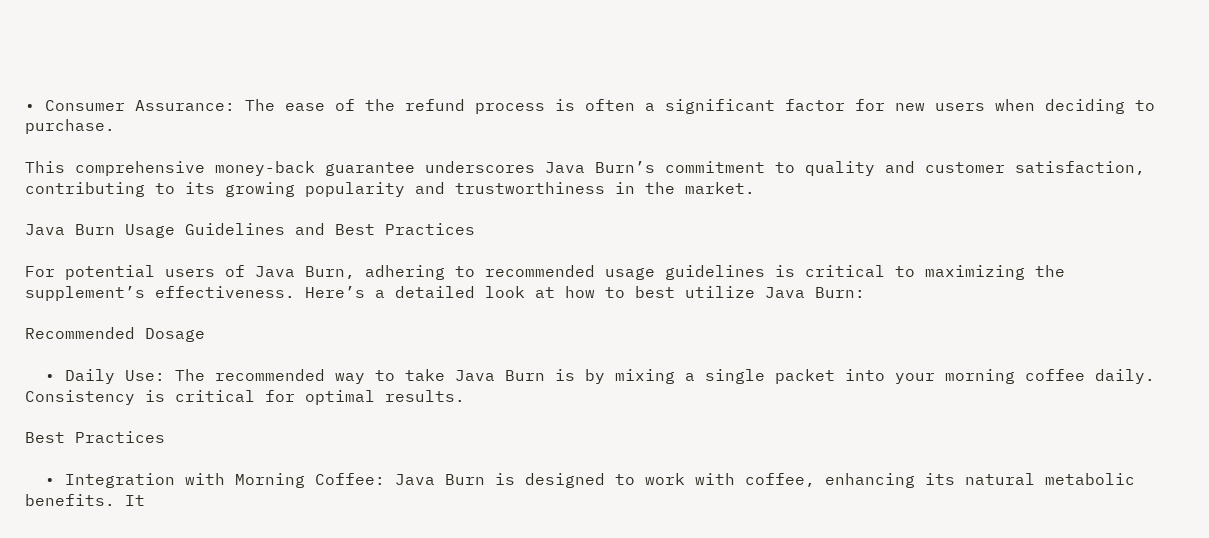• Consumer Assurance: The ease of the refund process is often a significant factor for new users when deciding to purchase.

This comprehensive money-back guarantee underscores Java Burn’s commitment to quality and customer satisfaction, contributing to its growing popularity and trustworthiness in the market.

Java Burn Usage Guidelines and Best Practices

For potential users of Java Burn, adhering to recommended usage guidelines is critical to maximizing the supplement’s effectiveness. Here’s a detailed look at how to best utilize Java Burn:

Recommended Dosage

  • Daily Use: The recommended way to take Java Burn is by mixing a single packet into your morning coffee daily. Consistency is critical for optimal results.

Best Practices

  • Integration with Morning Coffee: Java Burn is designed to work with coffee, enhancing its natural metabolic benefits. It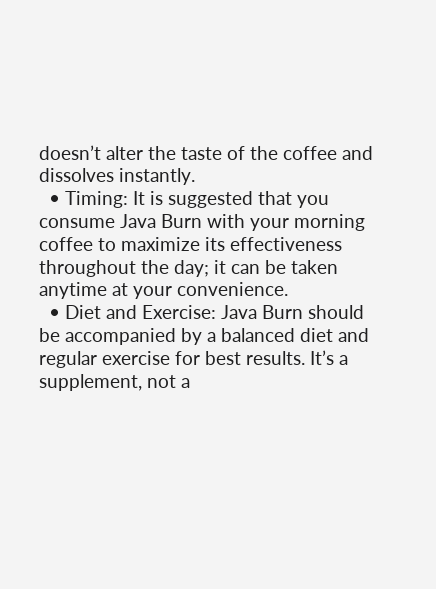doesn’t alter the taste of the coffee and dissolves instantly.
  • Timing: It is suggested that you consume Java Burn with your morning coffee to maximize its effectiveness throughout the day; it can be taken anytime at your convenience.
  • Diet and Exercise: Java Burn should be accompanied by a balanced diet and regular exercise for best results. It’s a supplement, not a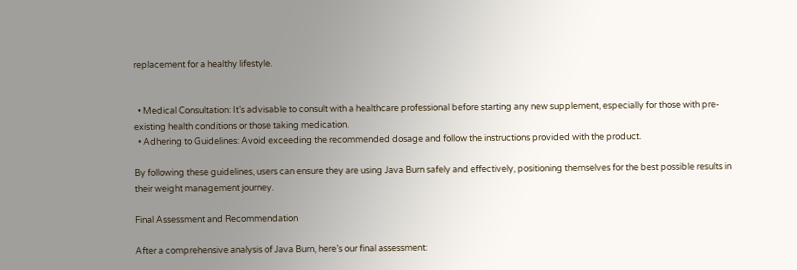replacement for a healthy lifestyle.


  • Medical Consultation: It’s advisable to consult with a healthcare professional before starting any new supplement, especially for those with pre-existing health conditions or those taking medication.
  • Adhering to Guidelines: Avoid exceeding the recommended dosage and follow the instructions provided with the product.

By following these guidelines, users can ensure they are using Java Burn safely and effectively, positioning themselves for the best possible results in their weight management journey.

Final Assessment and Recommendation

After a comprehensive analysis of Java Burn, here’s our final assessment: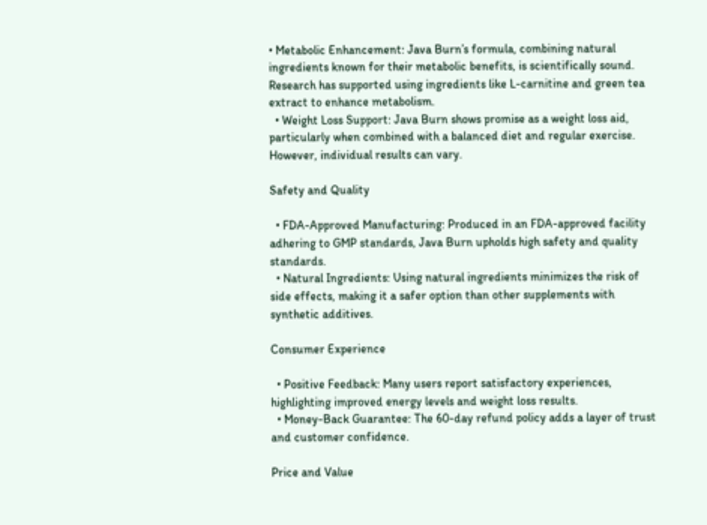• Metabolic Enhancement: Java Burn’s formula, combining natural ingredients known for their metabolic benefits, is scientifically sound. Research has supported using ingredients like L-carnitine and green tea extract to enhance metabolism.
  • Weight Loss Support: Java Burn shows promise as a weight loss aid, particularly when combined with a balanced diet and regular exercise. However, individual results can vary.

Safety and Quality

  • FDA-Approved Manufacturing: Produced in an FDA-approved facility adhering to GMP standards, Java Burn upholds high safety and quality standards.
  • Natural Ingredients: Using natural ingredients minimizes the risk of side effects, making it a safer option than other supplements with synthetic additives.

Consumer Experience

  • Positive Feedback: Many users report satisfactory experiences, highlighting improved energy levels and weight loss results.
  • Money-Back Guarantee: The 60-day refund policy adds a layer of trust and customer confidence.

Price and Value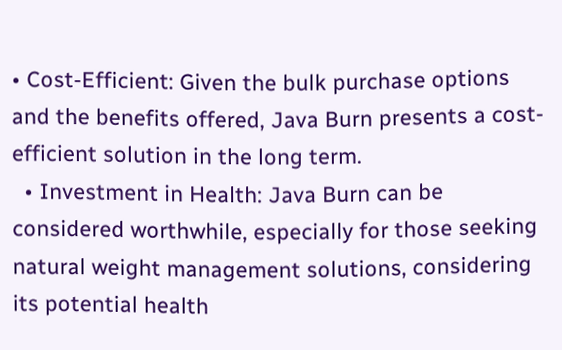• Cost-Efficient: Given the bulk purchase options and the benefits offered, Java Burn presents a cost-efficient solution in the long term.
  • Investment in Health: Java Burn can be considered worthwhile, especially for those seeking natural weight management solutions, considering its potential health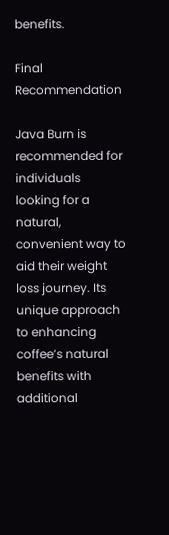benefits.

Final Recommendation

Java Burn is recommended for individuals looking for a natural, convenient way to aid their weight loss journey. Its unique approach to enhancing coffee’s natural benefits with additional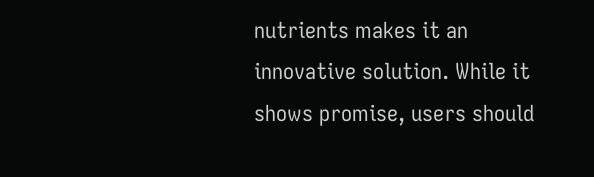nutrients makes it an innovative solution. While it shows promise, users should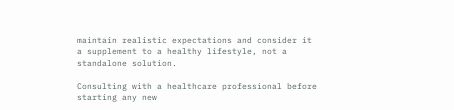maintain realistic expectations and consider it a supplement to a healthy lifestyle, not a standalone solution.

Consulting with a healthcare professional before starting any new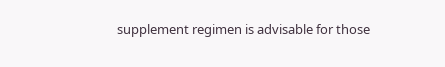supplement regimen is advisable for those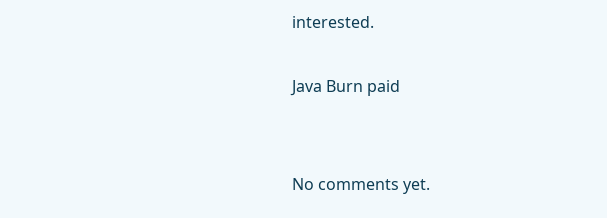interested.

Java Burn paid


No comments yet.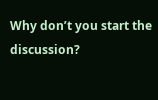Why don’t you start the discussion?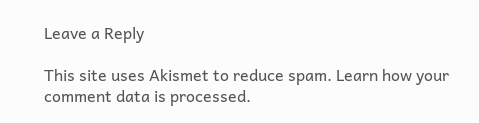Leave a Reply

This site uses Akismet to reduce spam. Learn how your comment data is processed.